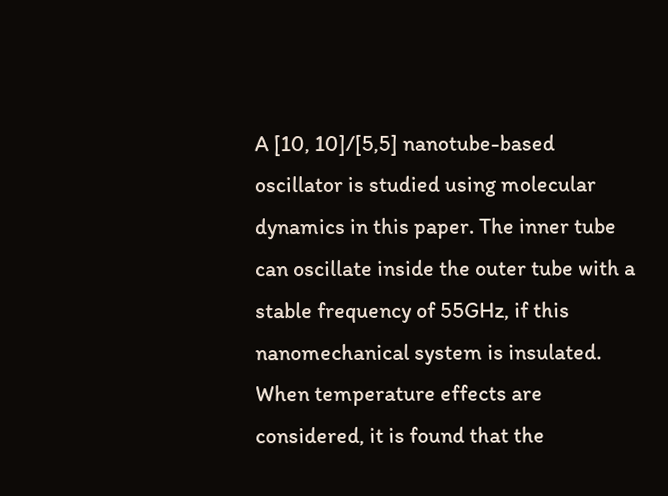A [10, 10]/[5,5] nanotube-based oscillator is studied using molecular dynamics in this paper. The inner tube can oscillate inside the outer tube with a stable frequency of 55GHz, if this nanomechanical system is insulated. When temperature effects are considered, it is found that the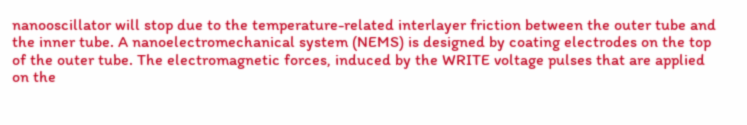nanooscillator will stop due to the temperature-related interlayer friction between the outer tube and the inner tube. A nanoelectromechanical system (NEMS) is designed by coating electrodes on the top of the outer tube. The electromagnetic forces, induced by the WRITE voltage pulses that are applied on the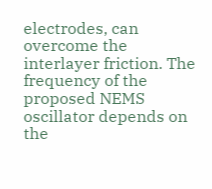electrodes, can overcome the interlayer friction. The frequency of the proposed NEMS oscillator depends on the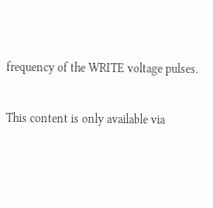frequency of the WRITE voltage pulses.

This content is only available via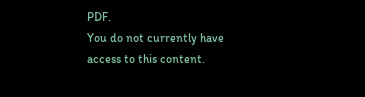PDF.
You do not currently have access to this content.